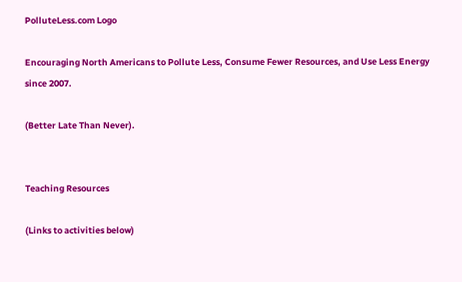PolluteLess.com Logo

Encouraging North Americans to Pollute Less, Consume Fewer Resources, and Use Less Energy since 2007.

(Better Late Than Never).


Teaching Resources

(Links to activities below)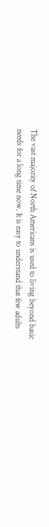The vast majority of North Americans is used to living beyond basic needs for a long time now. It is easy to understand that few adults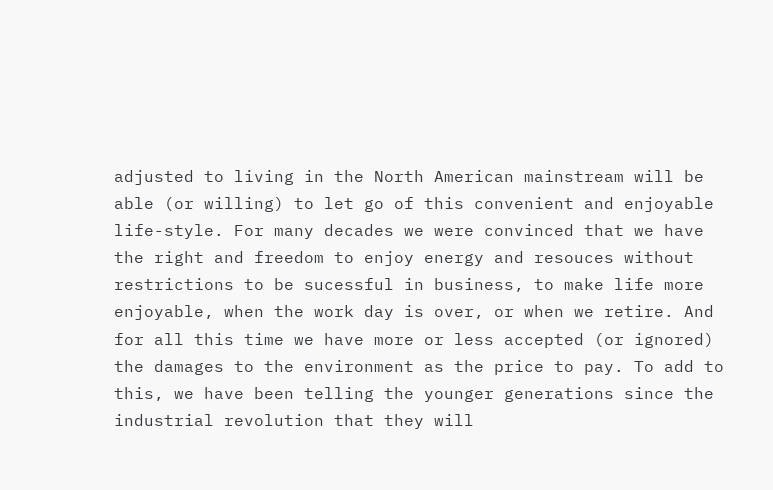adjusted to living in the North American mainstream will be able (or willing) to let go of this convenient and enjoyable life-style. For many decades we were convinced that we have the right and freedom to enjoy energy and resouces without restrictions to be sucessful in business, to make life more enjoyable, when the work day is over, or when we retire. And for all this time we have more or less accepted (or ignored) the damages to the environment as the price to pay. To add to this, we have been telling the younger generations since the industrial revolution that they will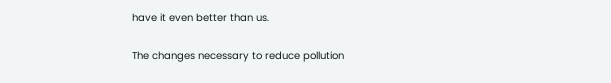have it even better than us.

The changes necessary to reduce pollution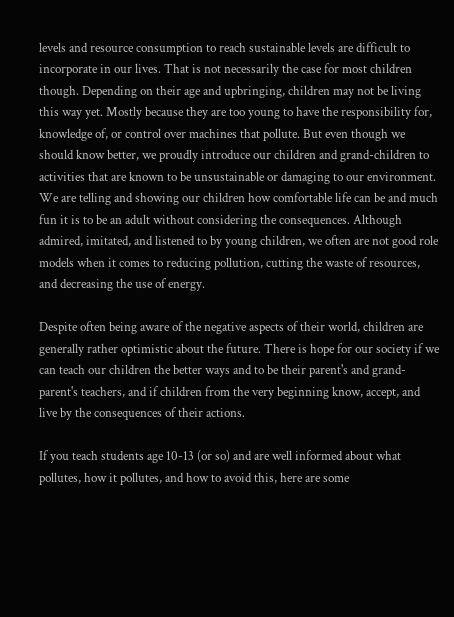levels and resource consumption to reach sustainable levels are difficult to incorporate in our lives. That is not necessarily the case for most children though. Depending on their age and upbringing, children may not be living this way yet. Mostly because they are too young to have the responsibility for, knowledge of, or control over machines that pollute. But even though we should know better, we proudly introduce our children and grand-children to activities that are known to be unsustainable or damaging to our environment. We are telling and showing our children how comfortable life can be and much fun it is to be an adult without considering the consequences. Although admired, imitated, and listened to by young children, we often are not good role models when it comes to reducing pollution, cutting the waste of resources, and decreasing the use of energy.

Despite often being aware of the negative aspects of their world, children are generally rather optimistic about the future. There is hope for our society if we can teach our children the better ways and to be their parent's and grand-parent's teachers, and if children from the very beginning know, accept, and live by the consequences of their actions.

If you teach students age 10-13 (or so) and are well informed about what pollutes, how it pollutes, and how to avoid this, here are some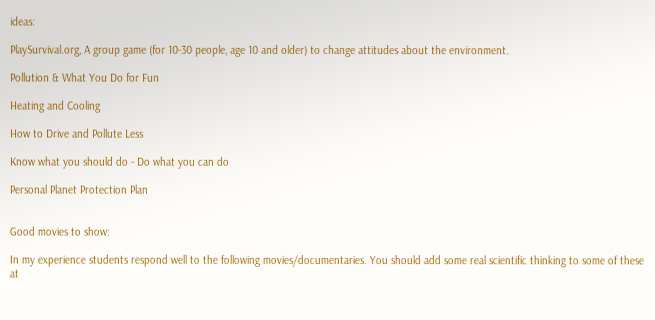ideas:

PlaySurvival.org, A group game (for 10-30 people, age 10 and older) to change attitudes about the environment.

Pollution & What You Do for Fun

Heating and Cooling

How to Drive and Pollute Less

Know what you should do - Do what you can do

Personal Planet Protection Plan


Good movies to show:

In my experience students respond well to the following movies/documentaries. You should add some real scientific thinking to some of these at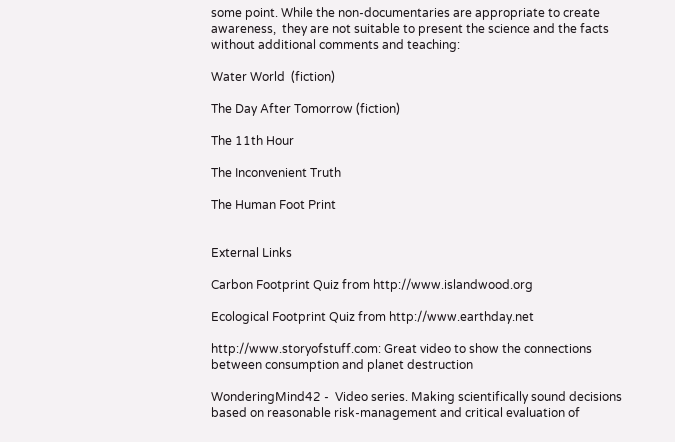some point. While the non-documentaries are appropriate to create awareness,  they are not suitable to present the science and the facts without additional comments and teaching:

Water World  (fiction)

The Day After Tomorrow (fiction)

The 11th Hour

The Inconvenient Truth

The Human Foot Print


External Links

Carbon Footprint Quiz from http://www.islandwood.org

Ecological Footprint Quiz from http://www.earthday.net

http://www.storyofstuff.com: Great video to show the connections between consumption and planet destruction

WonderingMind42 -  Video series. Making scientifically sound decisions based on reasonable risk-management and critical evaluation of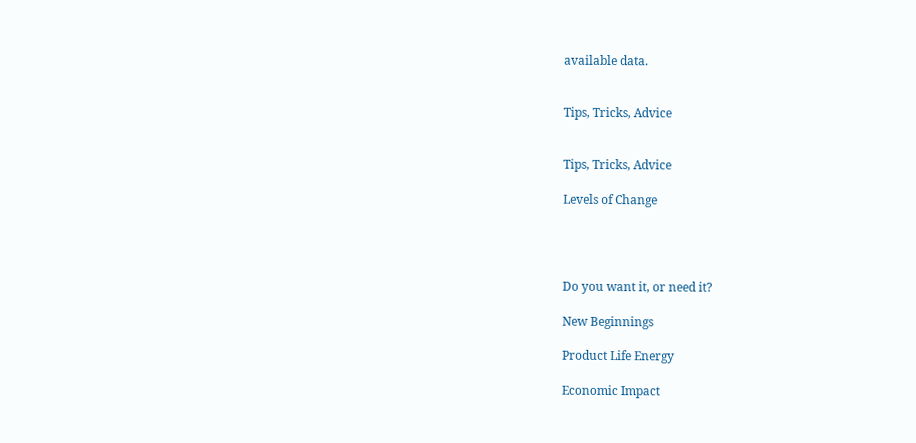available data.


Tips, Tricks, Advice


Tips, Tricks, Advice

Levels of Change




Do you want it, or need it?

New Beginnings

Product Life Energy

Economic Impact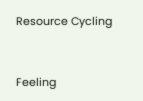Resource Cycling


Feeling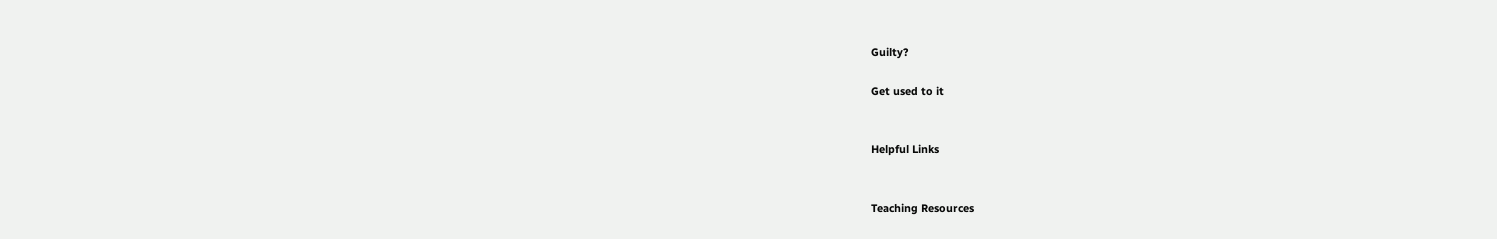Guilty?

Get used to it


Helpful Links


Teaching Resources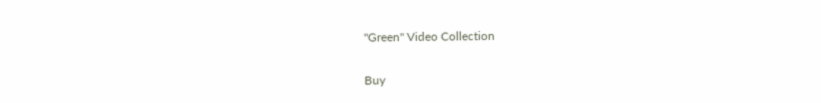"Green" Video Collection

Buy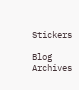Stickers

Blog Archives